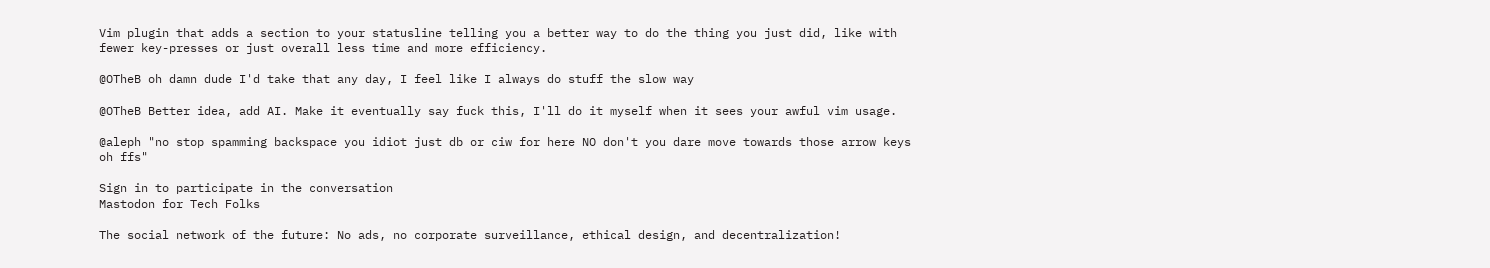Vim plugin that adds a section to your statusline telling you a better way to do the thing you just did, like with fewer key-presses or just overall less time and more efficiency.

@OTheB oh damn dude I'd take that any day, I feel like I always do stuff the slow way

@OTheB Better idea, add AI. Make it eventually say fuck this, I'll do it myself when it sees your awful vim usage.

@aleph "no stop spamming backspace you idiot just db or ciw for here NO don't you dare move towards those arrow keys oh ffs"

Sign in to participate in the conversation
Mastodon for Tech Folks

The social network of the future: No ads, no corporate surveillance, ethical design, and decentralization!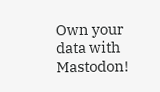Own your data with Mastodon!